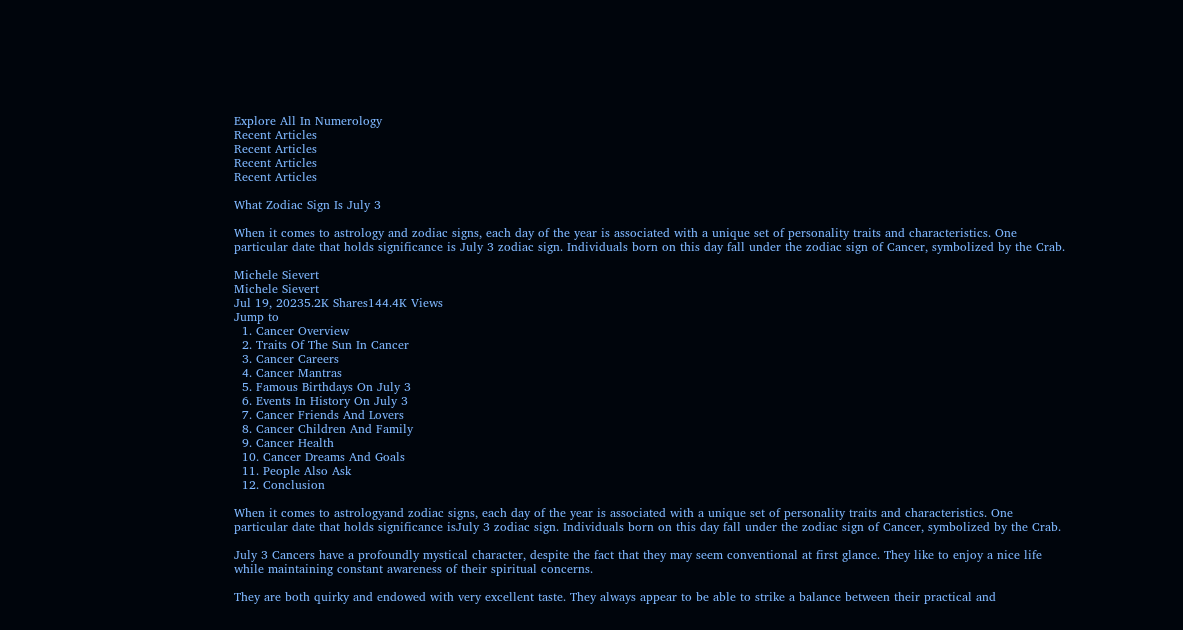Explore All In Numerology
Recent Articles
Recent Articles
Recent Articles
Recent Articles

What Zodiac Sign Is July 3

When it comes to astrology and zodiac signs, each day of the year is associated with a unique set of personality traits and characteristics. One particular date that holds significance is July 3 zodiac sign. Individuals born on this day fall under the zodiac sign of Cancer, symbolized by the Crab.

Michele Sievert
Michele Sievert
Jul 19, 20235.2K Shares144.4K Views
Jump to
  1. Cancer Overview
  2. Traits Of The Sun In Cancer
  3. Cancer Careers
  4. Cancer Mantras
  5. Famous Birthdays On July 3
  6. Events In History On July 3
  7. Cancer Friends And Lovers
  8. Cancer Children And Family
  9. Cancer Health
  10. Cancer Dreams And Goals
  11. People Also Ask
  12. Conclusion

When it comes to astrologyand zodiac signs, each day of the year is associated with a unique set of personality traits and characteristics. One particular date that holds significance isJuly 3 zodiac sign. Individuals born on this day fall under the zodiac sign of Cancer, symbolized by the Crab.

July 3 Cancers have a profoundly mystical character, despite the fact that they may seem conventional at first glance. They like to enjoy a nice life while maintaining constant awareness of their spiritual concerns.

They are both quirky and endowed with very excellent taste. They always appear to be able to strike a balance between their practical and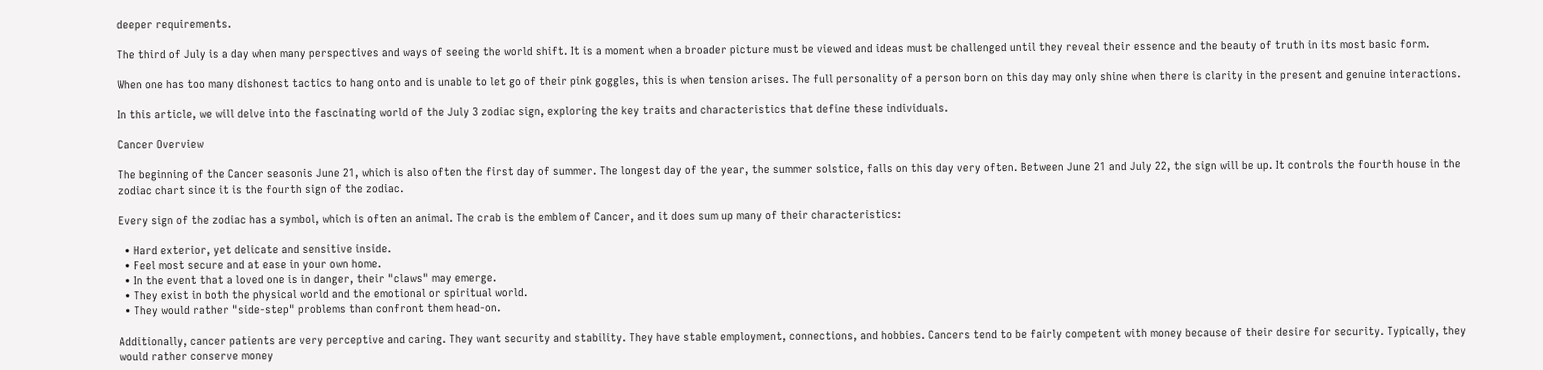deeper requirements.

The third of July is a day when many perspectives and ways of seeing the world shift. It is a moment when a broader picture must be viewed and ideas must be challenged until they reveal their essence and the beauty of truth in its most basic form.

When one has too many dishonest tactics to hang onto and is unable to let go of their pink goggles, this is when tension arises. The full personality of a person born on this day may only shine when there is clarity in the present and genuine interactions.

In this article, we will delve into the fascinating world of the July 3 zodiac sign, exploring the key traits and characteristics that define these individuals.

Cancer Overview

The beginning of the Cancer seasonis June 21, which is also often the first day of summer. The longest day of the year, the summer solstice, falls on this day very often. Between June 21 and July 22, the sign will be up. It controls the fourth house in the zodiac chart since it is the fourth sign of the zodiac.

Every sign of the zodiac has a symbol, which is often an animal. The crab is the emblem of Cancer, and it does sum up many of their characteristics:

  • Hard exterior, yet delicate and sensitive inside.
  • Feel most secure and at ease in your own home.
  • In the event that a loved one is in danger, their "claws" may emerge.
  • They exist in both the physical world and the emotional or spiritual world.
  • They would rather "side-step" problems than confront them head-on.

Additionally, cancer patients are very perceptive and caring. They want security and stability. They have stable employment, connections, and hobbies. Cancers tend to be fairly competent with money because of their desire for security. Typically, they would rather conserve money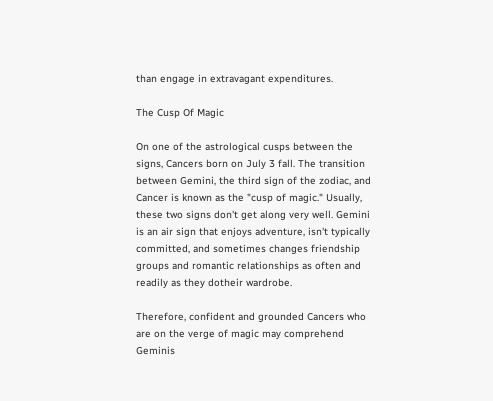than engage in extravagant expenditures.

The Cusp Of Magic

On one of the astrological cusps between the signs, Cancers born on July 3 fall. The transition between Gemini, the third sign of the zodiac, and Cancer is known as the "cusp of magic." Usually, these two signs don't get along very well. Gemini is an air sign that enjoys adventure, isn't typically committed, and sometimes changes friendship groups and romantic relationships as often and readily as they dotheir wardrobe.

Therefore, confident and grounded Cancers who are on the verge of magic may comprehend Geminis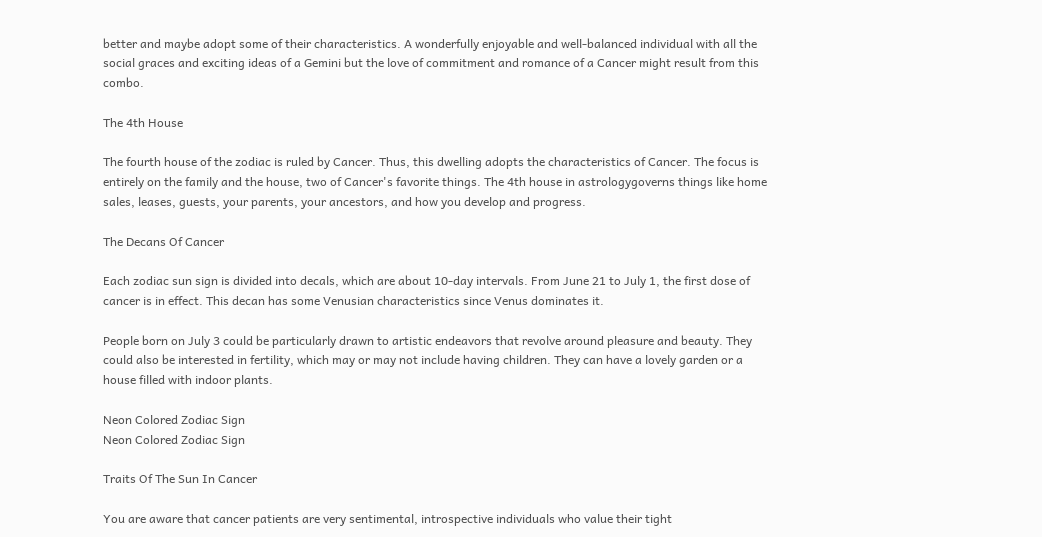better and maybe adopt some of their characteristics. A wonderfully enjoyable and well-balanced individual with all the social graces and exciting ideas of a Gemini but the love of commitment and romance of a Cancer might result from this combo.

The 4th House

The fourth house of the zodiac is ruled by Cancer. Thus, this dwelling adopts the characteristics of Cancer. The focus is entirely on the family and the house, two of Cancer's favorite things. The 4th house in astrologygoverns things like home sales, leases, guests, your parents, your ancestors, and how you develop and progress.

The Decans Of Cancer

Each zodiac sun sign is divided into decals, which are about 10-day intervals. From June 21 to July 1, the first dose of cancer is in effect. This decan has some Venusian characteristics since Venus dominates it.

People born on July 3 could be particularly drawn to artistic endeavors that revolve around pleasure and beauty. They could also be interested in fertility, which may or may not include having children. They can have a lovely garden or a house filled with indoor plants.

Neon Colored Zodiac Sign
Neon Colored Zodiac Sign

Traits Of The Sun In Cancer

You are aware that cancer patients are very sentimental, introspective individuals who value their tight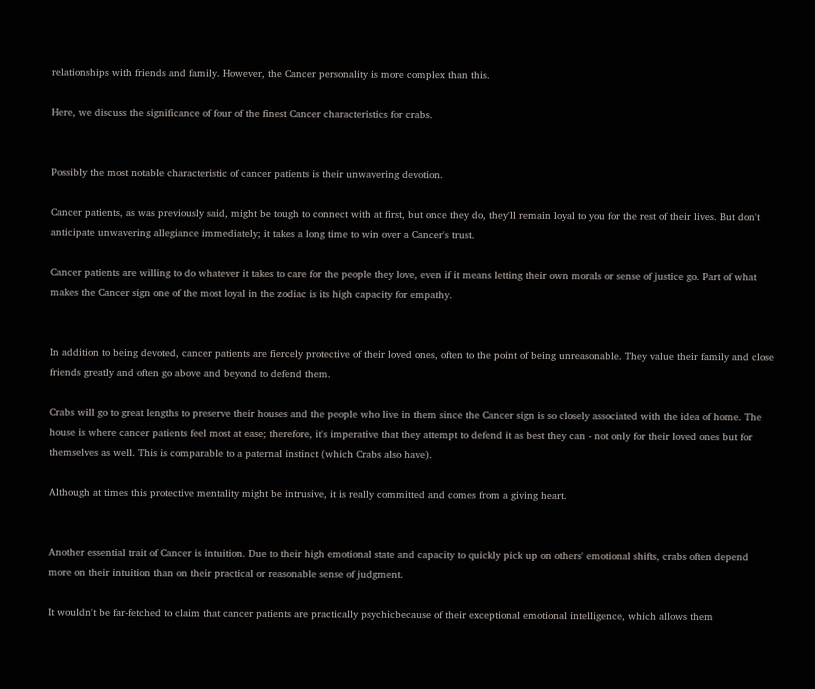relationships with friends and family. However, the Cancer personality is more complex than this.

Here, we discuss the significance of four of the finest Cancer characteristics for crabs.


Possibly the most notable characteristic of cancer patients is their unwavering devotion.

Cancer patients, as was previously said, might be tough to connect with at first, but once they do, they'll remain loyal to you for the rest of their lives. But don't anticipate unwavering allegiance immediately; it takes a long time to win over a Cancer's trust.

Cancer patients are willing to do whatever it takes to care for the people they love, even if it means letting their own morals or sense of justice go. Part of what makes the Cancer sign one of the most loyal in the zodiac is its high capacity for empathy.


In addition to being devoted, cancer patients are fiercely protective of their loved ones, often to the point of being unreasonable. They value their family and close friends greatly and often go above and beyond to defend them.

Crabs will go to great lengths to preserve their houses and the people who live in them since the Cancer sign is so closely associated with the idea of home. The house is where cancer patients feel most at ease; therefore, it's imperative that they attempt to defend it as best they can - not only for their loved ones but for themselves as well. This is comparable to a paternal instinct (which Crabs also have).

Although at times this protective mentality might be intrusive, it is really committed and comes from a giving heart.


Another essential trait of Cancer is intuition. Due to their high emotional state and capacity to quickly pick up on others' emotional shifts, crabs often depend more on their intuition than on their practical or reasonable sense of judgment.

It wouldn't be far-fetched to claim that cancer patients are practically psychicbecause of their exceptional emotional intelligence, which allows them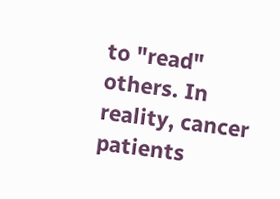to "read" others. In reality, cancer patients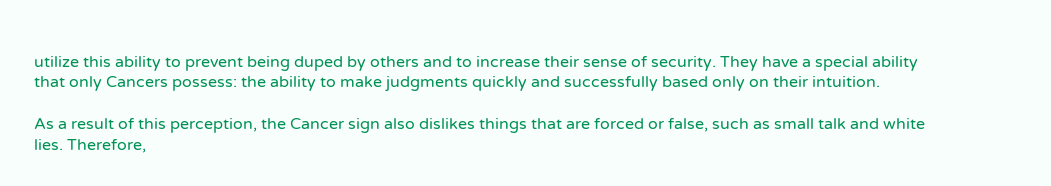utilize this ability to prevent being duped by others and to increase their sense of security. They have a special ability that only Cancers possess: the ability to make judgments quickly and successfully based only on their intuition.

As a result of this perception, the Cancer sign also dislikes things that are forced or false, such as small talk and white lies. Therefore,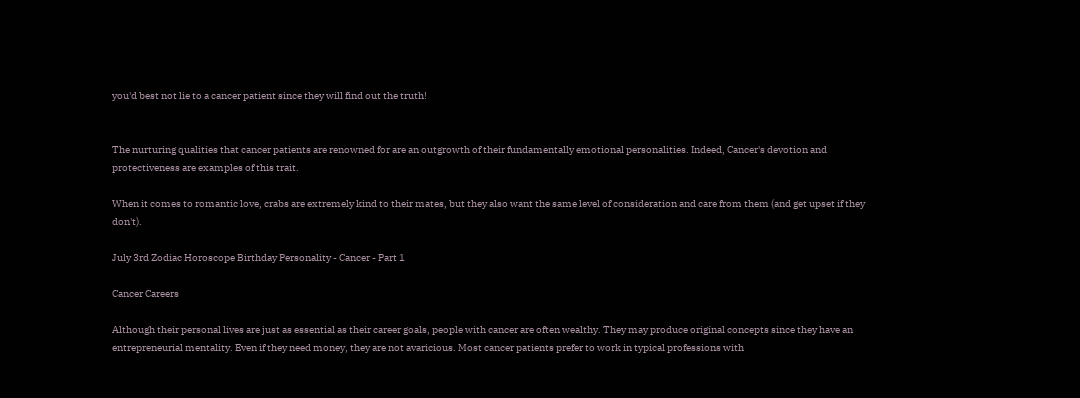you'd best not lie to a cancer patient since they will find out the truth!


The nurturing qualities that cancer patients are renowned for are an outgrowth of their fundamentally emotional personalities. Indeed, Cancer's devotion and protectiveness are examples of this trait.

When it comes to romantic love, crabs are extremely kind to their mates, but they also want the same level of consideration and care from them (and get upset if they don't).

July 3rd Zodiac Horoscope Birthday Personality - Cancer - Part 1

Cancer Careers

Although their personal lives are just as essential as their career goals, people with cancer are often wealthy. They may produce original concepts since they have an entrepreneurial mentality. Even if they need money, they are not avaricious. Most cancer patients prefer to work in typical professions with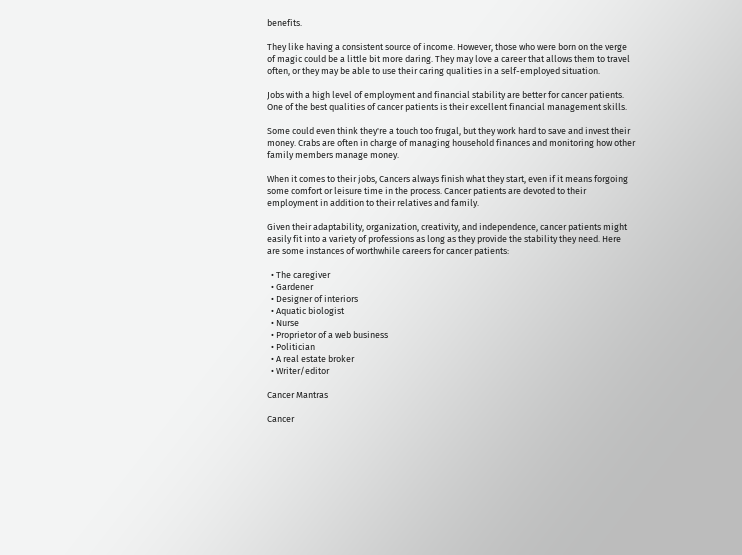benefits.

They like having a consistent source of income. However, those who were born on the verge of magic could be a little bit more daring. They may love a career that allows them to travel often, or they may be able to use their caring qualities in a self-employed situation.

Jobs with a high level of employment and financial stability are better for cancer patients. One of the best qualities of cancer patients is their excellent financial management skills.

Some could even think they're a touch too frugal, but they work hard to save and invest their money. Crabs are often in charge of managing household finances and monitoring how other family members manage money.

When it comes to their jobs, Cancers always finish what they start, even if it means forgoing some comfort or leisure time in the process. Cancer patients are devoted to their employment in addition to their relatives and family.

Given their adaptability, organization, creativity, and independence, cancer patients might easily fit into a variety of professions as long as they provide the stability they need. Here are some instances of worthwhile careers for cancer patients:

  • The caregiver
  • Gardener
  • Designer of interiors
  • Aquatic biologist
  • Nurse
  • Proprietor of a web business
  • Politician
  • A real estate broker
  • Writer/editor

Cancer Mantras

Cancer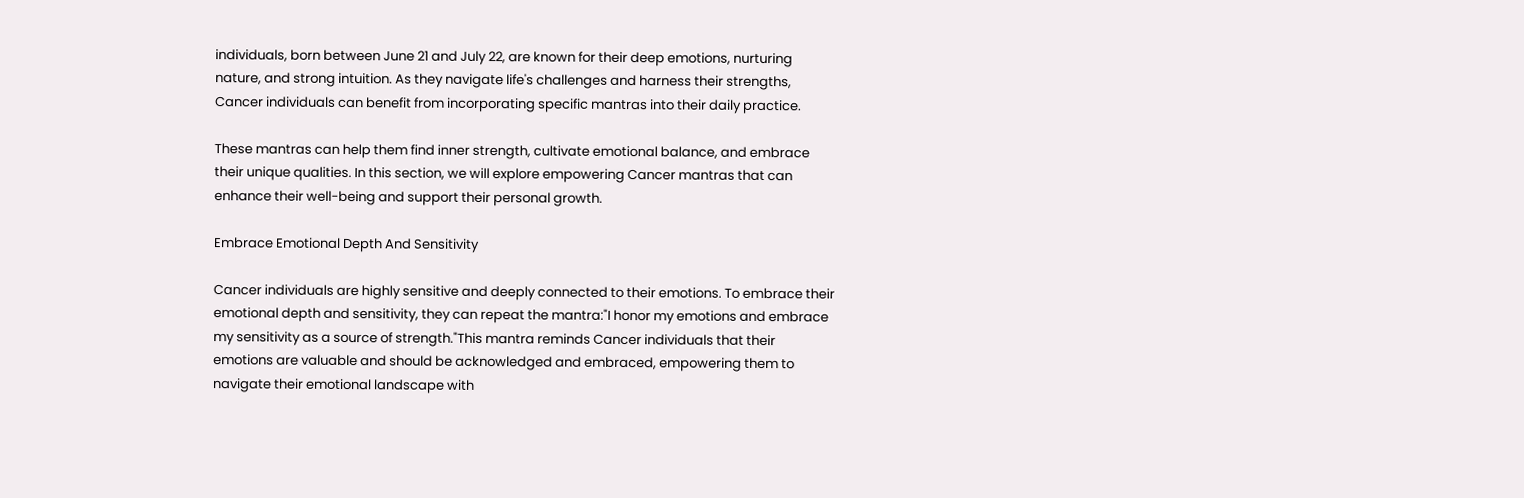individuals, born between June 21 and July 22, are known for their deep emotions, nurturing nature, and strong intuition. As they navigate life's challenges and harness their strengths, Cancer individuals can benefit from incorporating specific mantras into their daily practice.

These mantras can help them find inner strength, cultivate emotional balance, and embrace their unique qualities. In this section, we will explore empowering Cancer mantras that can enhance their well-being and support their personal growth.

Embrace Emotional Depth And Sensitivity

Cancer individuals are highly sensitive and deeply connected to their emotions. To embrace their emotional depth and sensitivity, they can repeat the mantra:"I honor my emotions and embrace my sensitivity as a source of strength."This mantra reminds Cancer individuals that their emotions are valuable and should be acknowledged and embraced, empowering them to navigate their emotional landscape with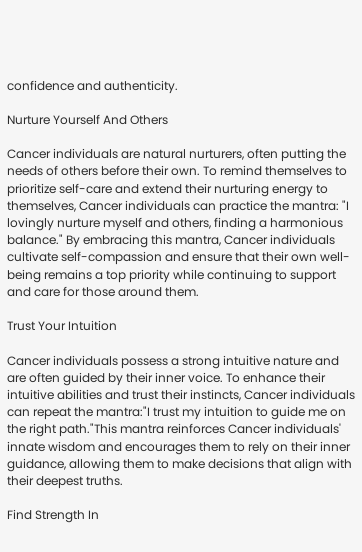confidence and authenticity.

Nurture Yourself And Others

Cancer individuals are natural nurturers, often putting the needs of others before their own. To remind themselves to prioritize self-care and extend their nurturing energy to themselves, Cancer individuals can practice the mantra: "I lovingly nurture myself and others, finding a harmonious balance." By embracing this mantra, Cancer individuals cultivate self-compassion and ensure that their own well-being remains a top priority while continuing to support and care for those around them.

Trust Your Intuition

Cancer individuals possess a strong intuitive nature and are often guided by their inner voice. To enhance their intuitive abilities and trust their instincts, Cancer individuals can repeat the mantra:"I trust my intuition to guide me on the right path."This mantra reinforces Cancer individuals' innate wisdom and encourages them to rely on their inner guidance, allowing them to make decisions that align with their deepest truths.

Find Strength In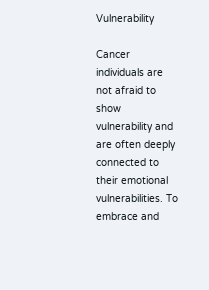Vulnerability

Cancer individuals are not afraid to show vulnerability and are often deeply connected to their emotional vulnerabilities. To embrace and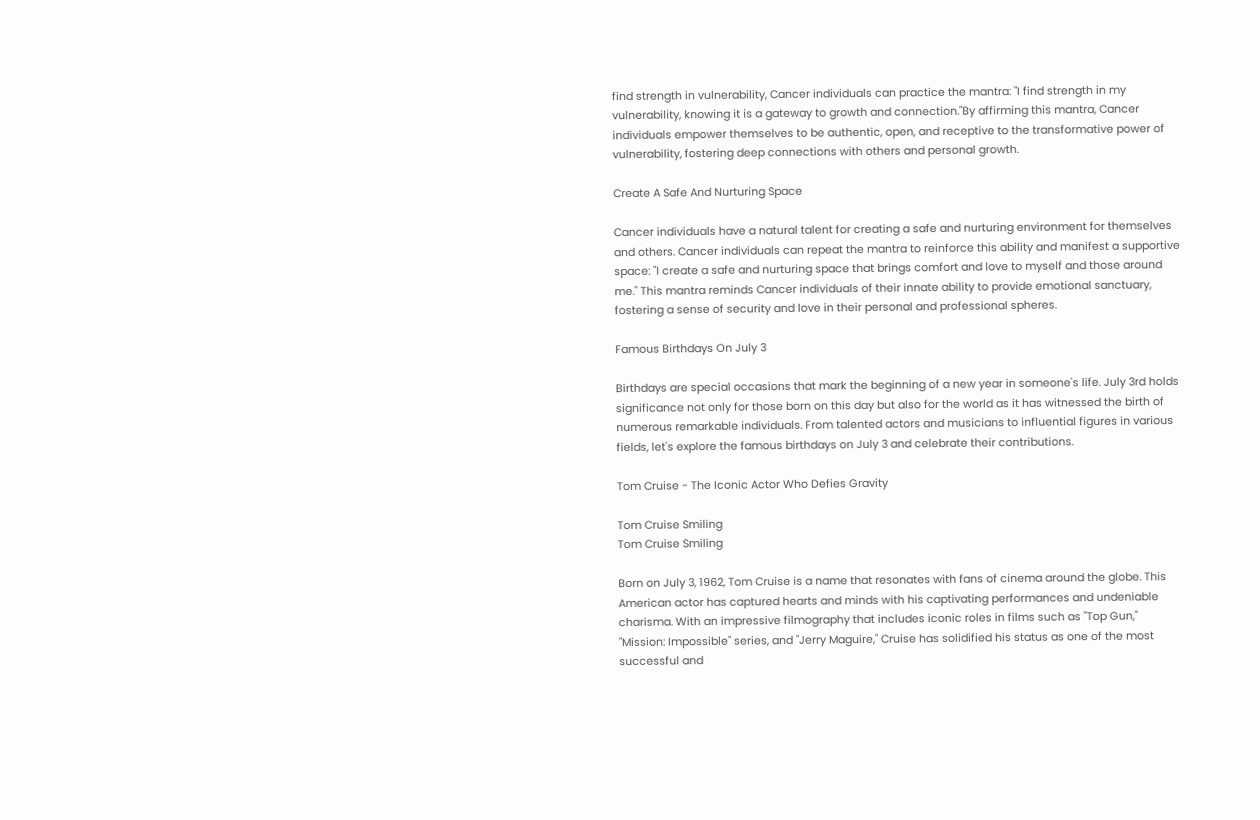find strength in vulnerability, Cancer individuals can practice the mantra: "I find strength in my vulnerability, knowing it is a gateway to growth and connection."By affirming this mantra, Cancer individuals empower themselves to be authentic, open, and receptive to the transformative power of vulnerability, fostering deep connections with others and personal growth.

Create A Safe And Nurturing Space

Cancer individuals have a natural talent for creating a safe and nurturing environment for themselves and others. Cancer individuals can repeat the mantra to reinforce this ability and manifest a supportive space: "I create a safe and nurturing space that brings comfort and love to myself and those around me." This mantra reminds Cancer individuals of their innate ability to provide emotional sanctuary, fostering a sense of security and love in their personal and professional spheres.

Famous Birthdays On July 3

Birthdays are special occasions that mark the beginning of a new year in someone's life. July 3rd holds significance not only for those born on this day but also for the world as it has witnessed the birth of numerous remarkable individuals. From talented actors and musicians to influential figures in various fields, let's explore the famous birthdays on July 3 and celebrate their contributions.

Tom Cruise - The Iconic Actor Who Defies Gravity

Tom Cruise Smiling
Tom Cruise Smiling

Born on July 3, 1962, Tom Cruise is a name that resonates with fans of cinema around the globe. This American actor has captured hearts and minds with his captivating performances and undeniable charisma. With an impressive filmography that includes iconic roles in films such as "Top Gun," "Mission: Impossible" series, and "Jerry Maguire," Cruise has solidified his status as one of the most successful and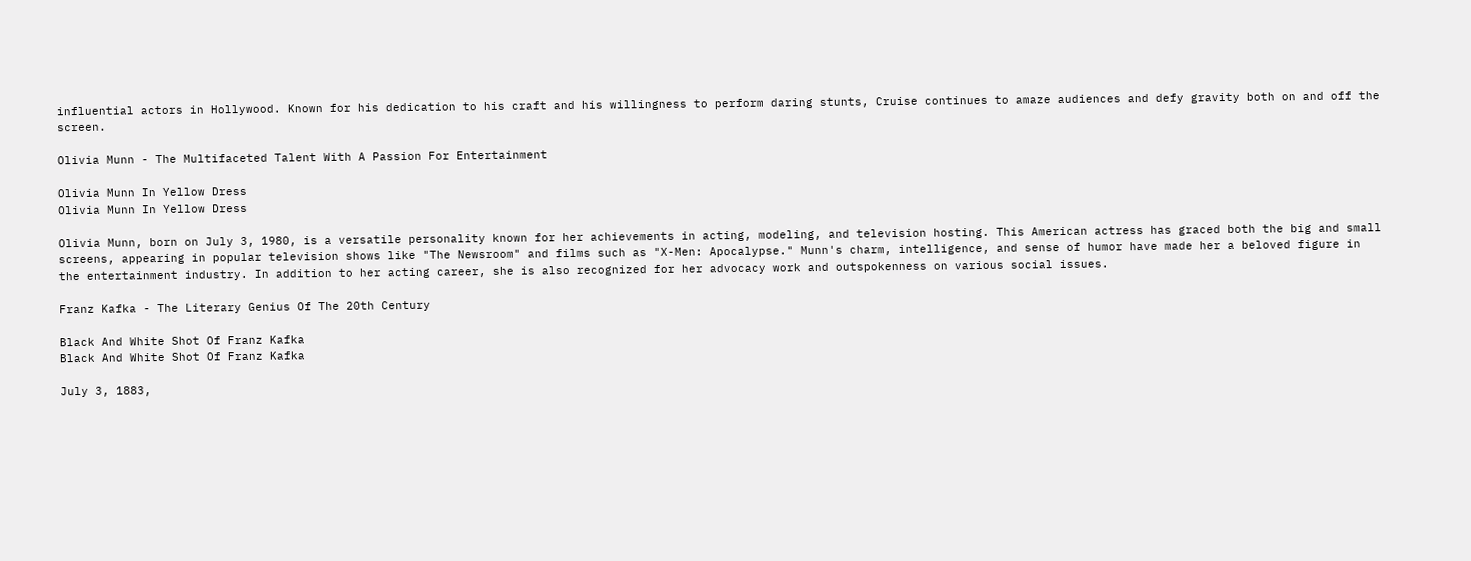influential actors in Hollywood. Known for his dedication to his craft and his willingness to perform daring stunts, Cruise continues to amaze audiences and defy gravity both on and off the screen.

Olivia Munn - The Multifaceted Talent With A Passion For Entertainment

Olivia Munn In Yellow Dress
Olivia Munn In Yellow Dress

Olivia Munn, born on July 3, 1980, is a versatile personality known for her achievements in acting, modeling, and television hosting. This American actress has graced both the big and small screens, appearing in popular television shows like "The Newsroom" and films such as "X-Men: Apocalypse." Munn's charm, intelligence, and sense of humor have made her a beloved figure in the entertainment industry. In addition to her acting career, she is also recognized for her advocacy work and outspokenness on various social issues.

Franz Kafka - The Literary Genius Of The 20th Century

Black And White Shot Of Franz Kafka
Black And White Shot Of Franz Kafka

July 3, 1883,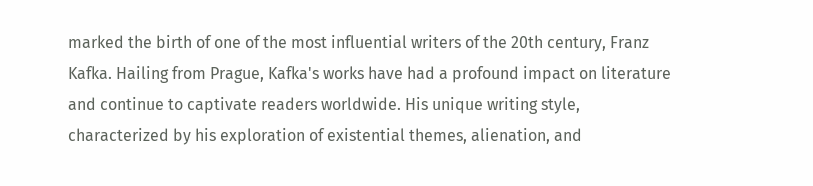marked the birth of one of the most influential writers of the 20th century, Franz Kafka. Hailing from Prague, Kafka's works have had a profound impact on literature and continue to captivate readers worldwide. His unique writing style, characterized by his exploration of existential themes, alienation, and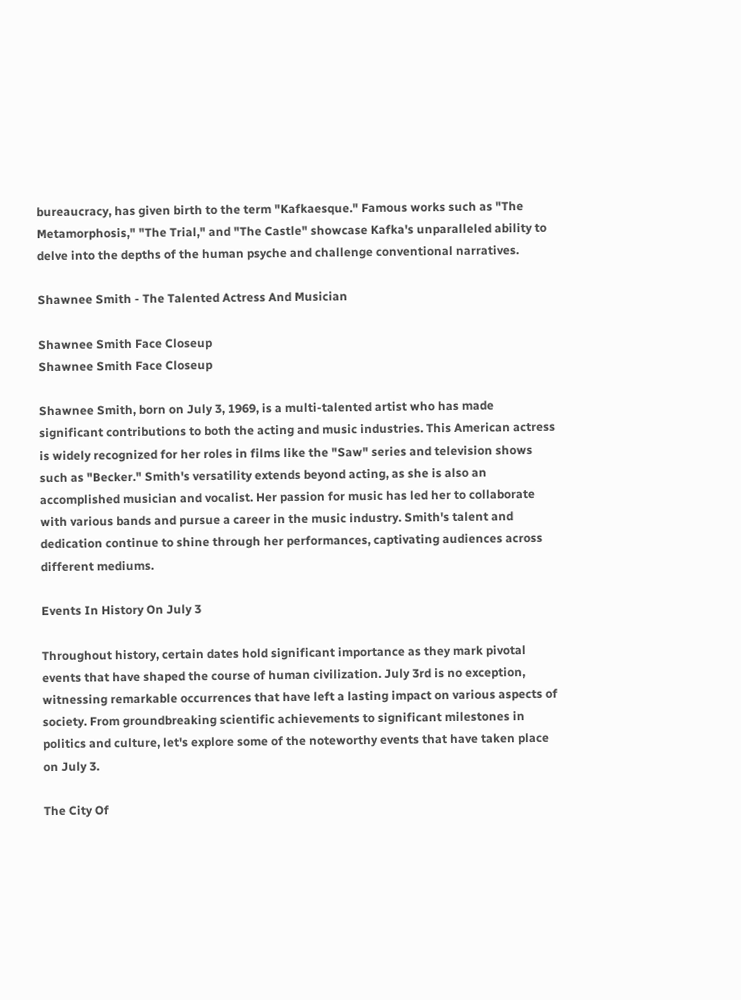bureaucracy, has given birth to the term "Kafkaesque." Famous works such as "The Metamorphosis," "The Trial," and "The Castle" showcase Kafka's unparalleled ability to delve into the depths of the human psyche and challenge conventional narratives.

Shawnee Smith - The Talented Actress And Musician

Shawnee Smith Face Closeup
Shawnee Smith Face Closeup

Shawnee Smith, born on July 3, 1969, is a multi-talented artist who has made significant contributions to both the acting and music industries. This American actress is widely recognized for her roles in films like the "Saw" series and television shows such as "Becker." Smith's versatility extends beyond acting, as she is also an accomplished musician and vocalist. Her passion for music has led her to collaborate with various bands and pursue a career in the music industry. Smith's talent and dedication continue to shine through her performances, captivating audiences across different mediums.

Events In History On July 3

Throughout history, certain dates hold significant importance as they mark pivotal events that have shaped the course of human civilization. July 3rd is no exception, witnessing remarkable occurrences that have left a lasting impact on various aspects of society. From groundbreaking scientific achievements to significant milestones in politics and culture, let's explore some of the noteworthy events that have taken place on July 3.

The City Of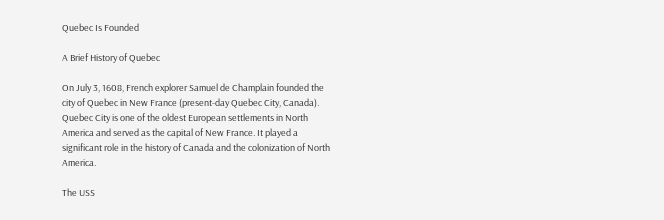Quebec Is Founded

A Brief History of Quebec

On July 3, 1608, French explorer Samuel de Champlain founded the city of Quebec in New France (present-day Quebec City, Canada). Quebec City is one of the oldest European settlements in North America and served as the capital of New France. It played a significant role in the history of Canada and the colonization of North America.

The USS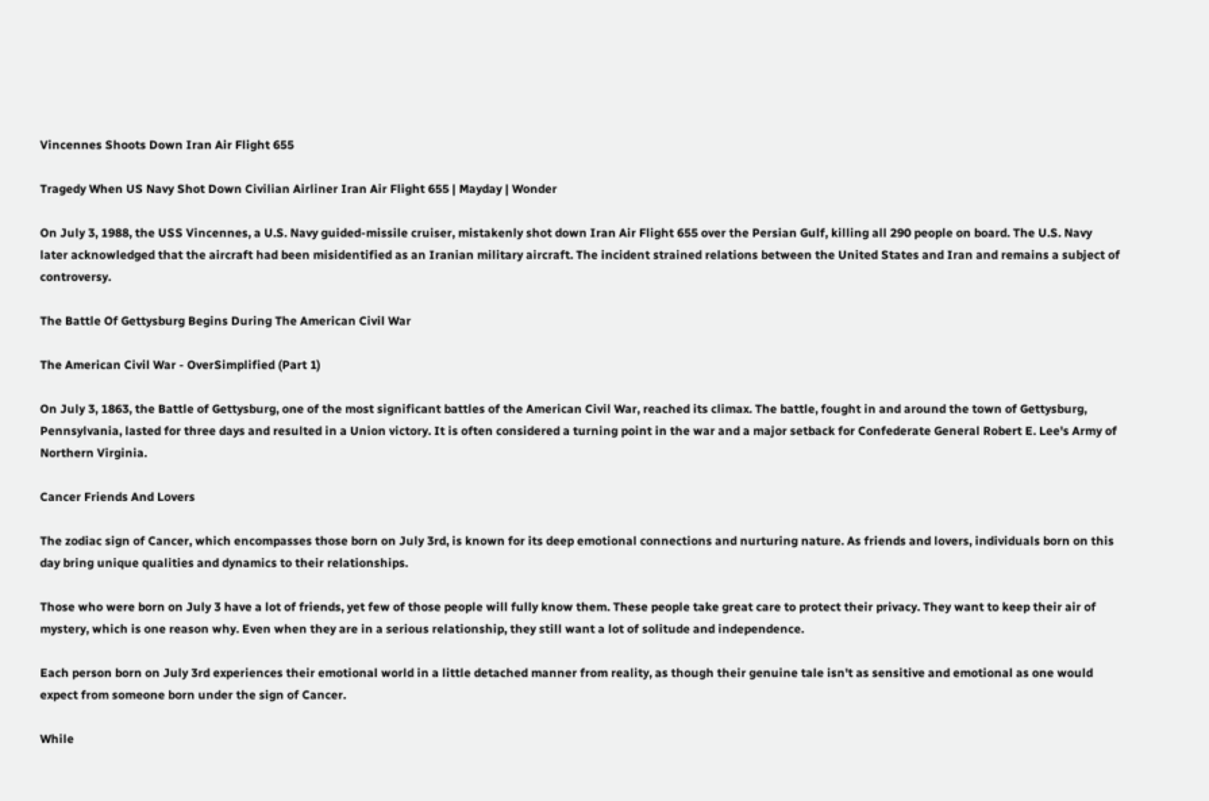Vincennes Shoots Down Iran Air Flight 655

Tragedy When US Navy Shot Down Civilian Airliner Iran Air Flight 655 | Mayday | Wonder

On July 3, 1988, the USS Vincennes, a U.S. Navy guided-missile cruiser, mistakenly shot down Iran Air Flight 655 over the Persian Gulf, killing all 290 people on board. The U.S. Navy later acknowledged that the aircraft had been misidentified as an Iranian military aircraft. The incident strained relations between the United States and Iran and remains a subject of controversy.

The Battle Of Gettysburg Begins During The American Civil War

The American Civil War - OverSimplified (Part 1)

On July 3, 1863, the Battle of Gettysburg, one of the most significant battles of the American Civil War, reached its climax. The battle, fought in and around the town of Gettysburg, Pennsylvania, lasted for three days and resulted in a Union victory. It is often considered a turning point in the war and a major setback for Confederate General Robert E. Lee's Army of Northern Virginia.

Cancer Friends And Lovers

The zodiac sign of Cancer, which encompasses those born on July 3rd, is known for its deep emotional connections and nurturing nature. As friends and lovers, individuals born on this day bring unique qualities and dynamics to their relationships.

Those who were born on July 3 have a lot of friends, yet few of those people will fully know them. These people take great care to protect their privacy. They want to keep their air of mystery, which is one reason why. Even when they are in a serious relationship, they still want a lot of solitude and independence.

Each person born on July 3rd experiences their emotional world in a little detached manner from reality, as though their genuine tale isn't as sensitive and emotional as one would expect from someone born under the sign of Cancer.

While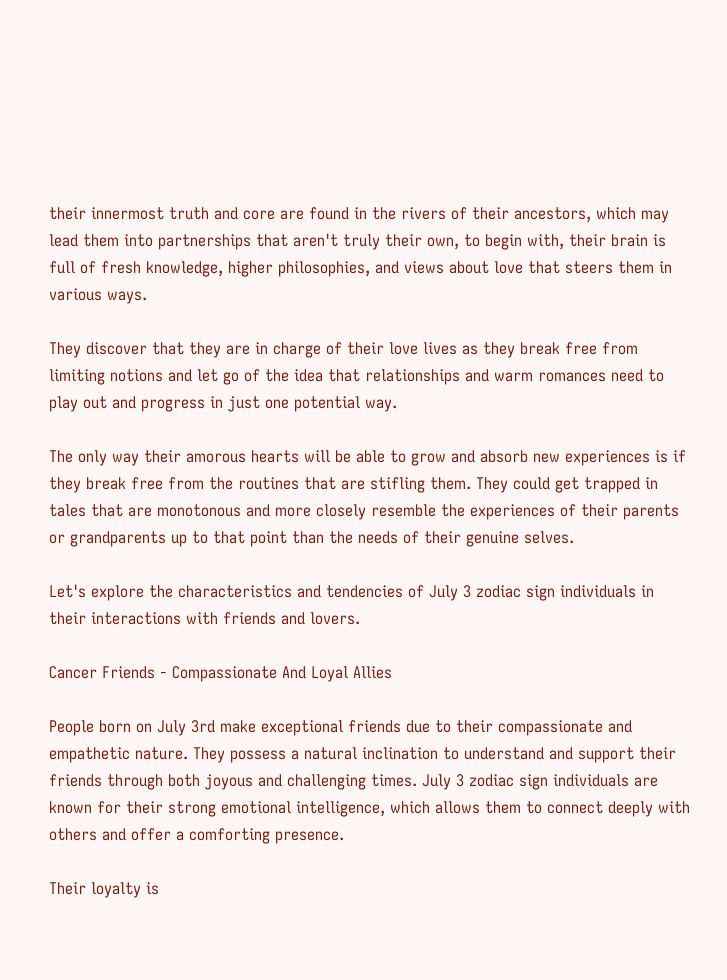their innermost truth and core are found in the rivers of their ancestors, which may lead them into partnerships that aren't truly their own, to begin with, their brain is full of fresh knowledge, higher philosophies, and views about love that steers them in various ways.

They discover that they are in charge of their love lives as they break free from limiting notions and let go of the idea that relationships and warm romances need to play out and progress in just one potential way.

The only way their amorous hearts will be able to grow and absorb new experiences is if they break free from the routines that are stifling them. They could get trapped in tales that are monotonous and more closely resemble the experiences of their parents or grandparents up to that point than the needs of their genuine selves.

Let's explore the characteristics and tendencies of July 3 zodiac sign individuals in their interactions with friends and lovers.

Cancer Friends - Compassionate And Loyal Allies

People born on July 3rd make exceptional friends due to their compassionate and empathetic nature. They possess a natural inclination to understand and support their friends through both joyous and challenging times. July 3 zodiac sign individuals are known for their strong emotional intelligence, which allows them to connect deeply with others and offer a comforting presence.

Their loyalty is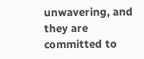unwavering, and they are committed to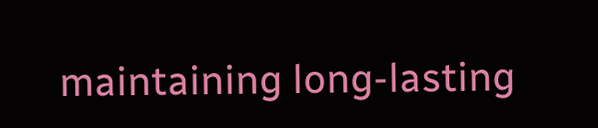maintaining long-lasting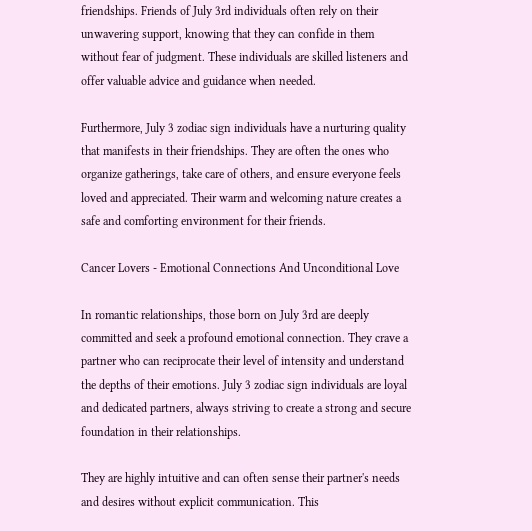friendships. Friends of July 3rd individuals often rely on their unwavering support, knowing that they can confide in them without fear of judgment. These individuals are skilled listeners and offer valuable advice and guidance when needed.

Furthermore, July 3 zodiac sign individuals have a nurturing quality that manifests in their friendships. They are often the ones who organize gatherings, take care of others, and ensure everyone feels loved and appreciated. Their warm and welcoming nature creates a safe and comforting environment for their friends.

Cancer Lovers - Emotional Connections And Unconditional Love

In romantic relationships, those born on July 3rd are deeply committed and seek a profound emotional connection. They crave a partner who can reciprocate their level of intensity and understand the depths of their emotions. July 3 zodiac sign individuals are loyal and dedicated partners, always striving to create a strong and secure foundation in their relationships.

They are highly intuitive and can often sense their partner's needs and desires without explicit communication. This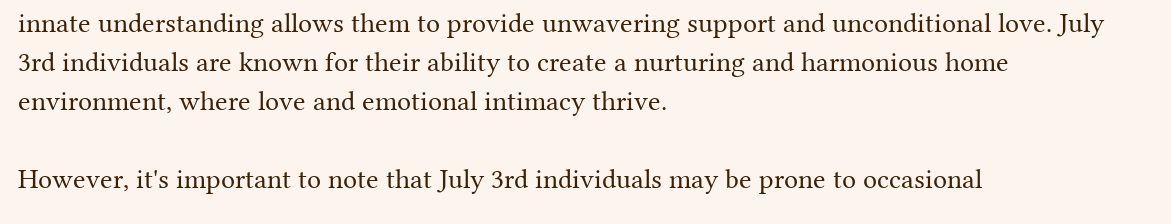innate understanding allows them to provide unwavering support and unconditional love. July 3rd individuals are known for their ability to create a nurturing and harmonious home environment, where love and emotional intimacy thrive.

However, it's important to note that July 3rd individuals may be prone to occasional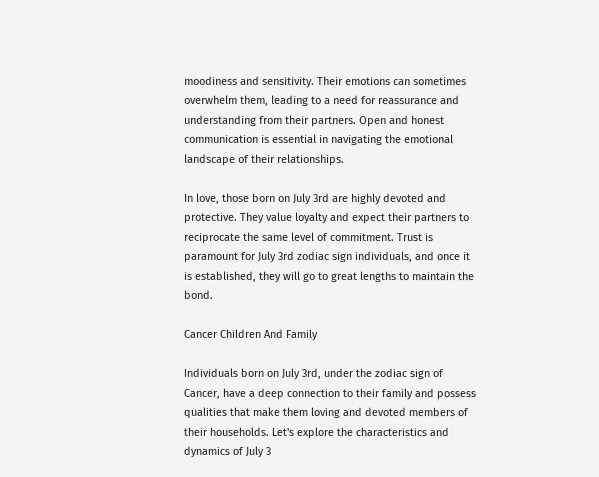moodiness and sensitivity. Their emotions can sometimes overwhelm them, leading to a need for reassurance and understanding from their partners. Open and honest communication is essential in navigating the emotional landscape of their relationships.

In love, those born on July 3rd are highly devoted and protective. They value loyalty and expect their partners to reciprocate the same level of commitment. Trust is paramount for July 3rd zodiac sign individuals, and once it is established, they will go to great lengths to maintain the bond.

Cancer Children And Family

Individuals born on July 3rd, under the zodiac sign of Cancer, have a deep connection to their family and possess qualities that make them loving and devoted members of their households. Let's explore the characteristics and dynamics of July 3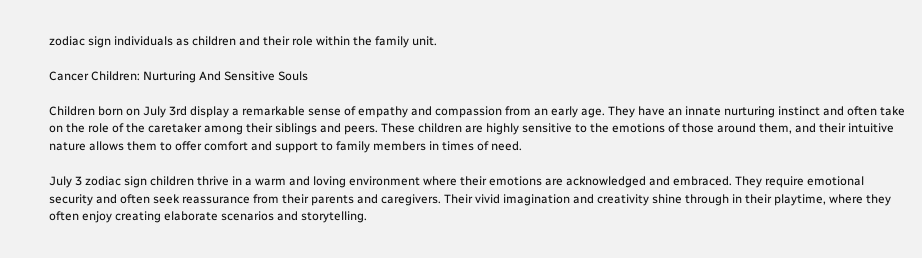zodiac sign individuals as children and their role within the family unit.

Cancer Children: Nurturing And Sensitive Souls

Children born on July 3rd display a remarkable sense of empathy and compassion from an early age. They have an innate nurturing instinct and often take on the role of the caretaker among their siblings and peers. These children are highly sensitive to the emotions of those around them, and their intuitive nature allows them to offer comfort and support to family members in times of need.

July 3 zodiac sign children thrive in a warm and loving environment where their emotions are acknowledged and embraced. They require emotional security and often seek reassurance from their parents and caregivers. Their vivid imagination and creativity shine through in their playtime, where they often enjoy creating elaborate scenarios and storytelling.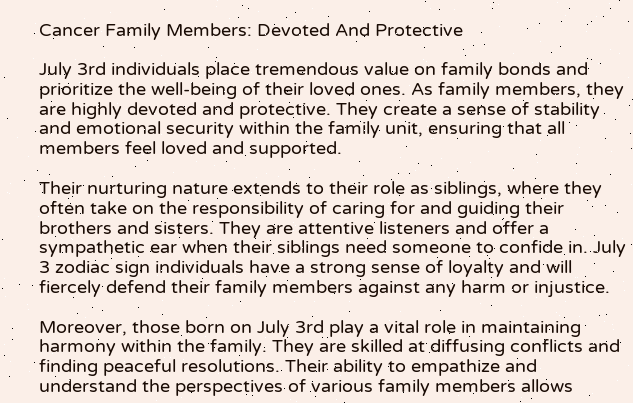Cancer Family Members: Devoted And Protective

July 3rd individuals place tremendous value on family bonds and prioritize the well-being of their loved ones. As family members, they are highly devoted and protective. They create a sense of stability and emotional security within the family unit, ensuring that all members feel loved and supported.

Their nurturing nature extends to their role as siblings, where they often take on the responsibility of caring for and guiding their brothers and sisters. They are attentive listeners and offer a sympathetic ear when their siblings need someone to confide in. July 3 zodiac sign individuals have a strong sense of loyalty and will fiercely defend their family members against any harm or injustice.

Moreover, those born on July 3rd play a vital role in maintaining harmony within the family. They are skilled at diffusing conflicts and finding peaceful resolutions. Their ability to empathize and understand the perspectives of various family members allows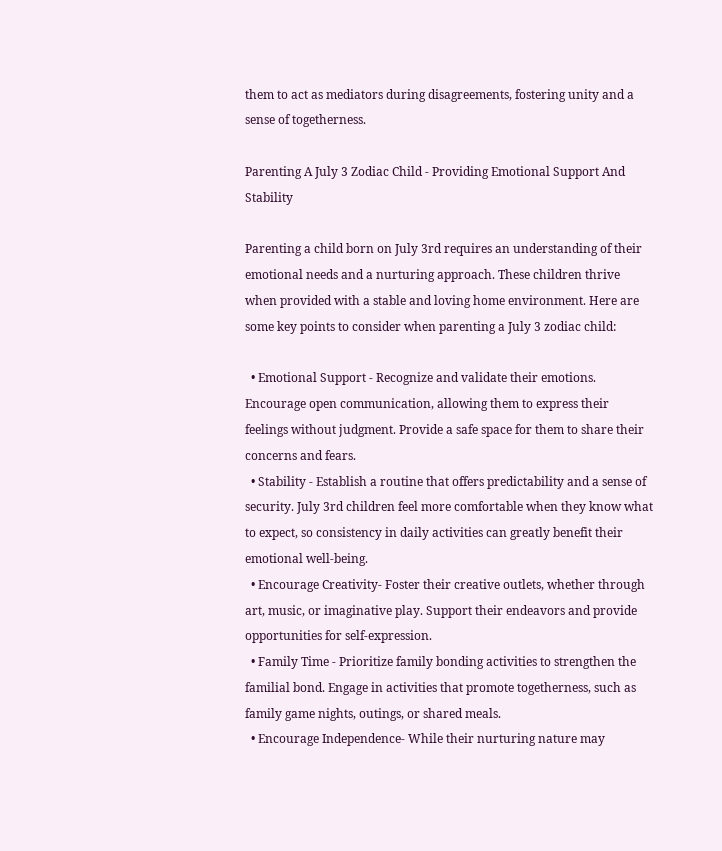them to act as mediators during disagreements, fostering unity and a sense of togetherness.

Parenting A July 3 Zodiac Child - Providing Emotional Support And Stability

Parenting a child born on July 3rd requires an understanding of their emotional needs and a nurturing approach. These children thrive when provided with a stable and loving home environment. Here are some key points to consider when parenting a July 3 zodiac child:

  • Emotional Support - Recognize and validate their emotions. Encourage open communication, allowing them to express their feelings without judgment. Provide a safe space for them to share their concerns and fears.
  • Stability - Establish a routine that offers predictability and a sense of security. July 3rd children feel more comfortable when they know what to expect, so consistency in daily activities can greatly benefit their emotional well-being.
  • Encourage Creativity- Foster their creative outlets, whether through art, music, or imaginative play. Support their endeavors and provide opportunities for self-expression.
  • Family Time - Prioritize family bonding activities to strengthen the familial bond. Engage in activities that promote togetherness, such as family game nights, outings, or shared meals.
  • Encourage Independence- While their nurturing nature may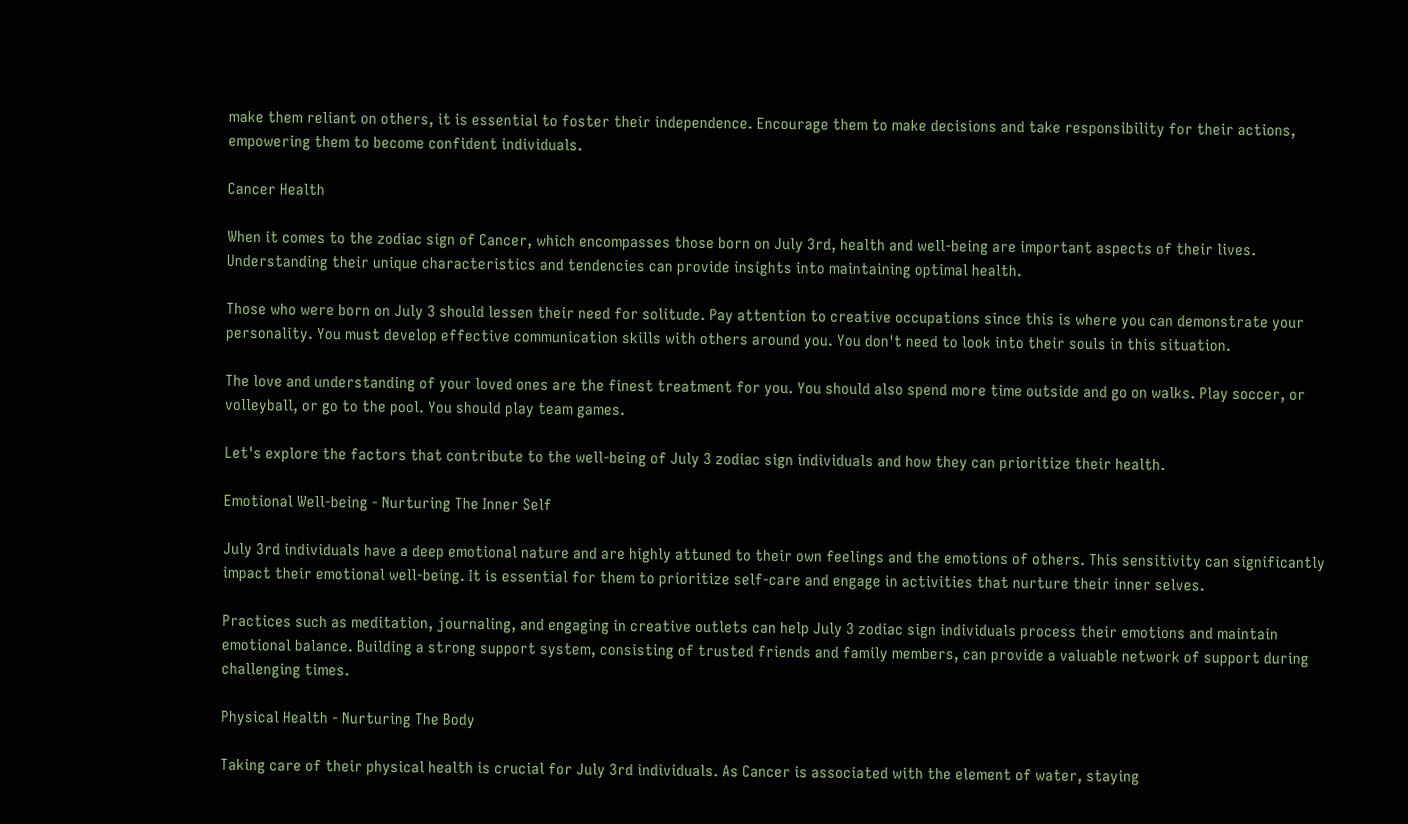make them reliant on others, it is essential to foster their independence. Encourage them to make decisions and take responsibility for their actions, empowering them to become confident individuals.

Cancer Health

When it comes to the zodiac sign of Cancer, which encompasses those born on July 3rd, health and well-being are important aspects of their lives. Understanding their unique characteristics and tendencies can provide insights into maintaining optimal health.

Those who were born on July 3 should lessen their need for solitude. Pay attention to creative occupations since this is where you can demonstrate your personality. You must develop effective communication skills with others around you. You don't need to look into their souls in this situation.

The love and understanding of your loved ones are the finest treatment for you. You should also spend more time outside and go on walks. Play soccer, or volleyball, or go to the pool. You should play team games.

Let's explore the factors that contribute to the well-being of July 3 zodiac sign individuals and how they can prioritize their health.

Emotional Well-being - Nurturing The Inner Self

July 3rd individuals have a deep emotional nature and are highly attuned to their own feelings and the emotions of others. This sensitivity can significantly impact their emotional well-being. It is essential for them to prioritize self-care and engage in activities that nurture their inner selves.

Practices such as meditation, journaling, and engaging in creative outlets can help July 3 zodiac sign individuals process their emotions and maintain emotional balance. Building a strong support system, consisting of trusted friends and family members, can provide a valuable network of support during challenging times.

Physical Health - Nurturing The Body

Taking care of their physical health is crucial for July 3rd individuals. As Cancer is associated with the element of water, staying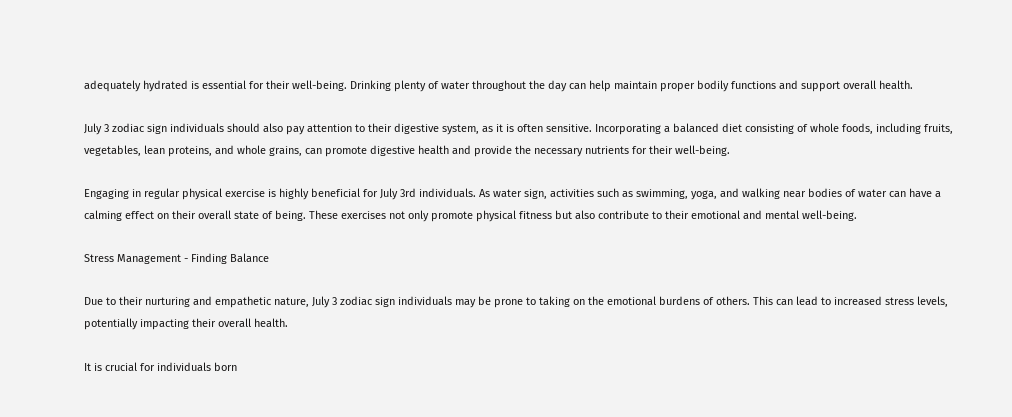adequately hydrated is essential for their well-being. Drinking plenty of water throughout the day can help maintain proper bodily functions and support overall health.

July 3 zodiac sign individuals should also pay attention to their digestive system, as it is often sensitive. Incorporating a balanced diet consisting of whole foods, including fruits, vegetables, lean proteins, and whole grains, can promote digestive health and provide the necessary nutrients for their well-being.

Engaging in regular physical exercise is highly beneficial for July 3rd individuals. As water sign, activities such as swimming, yoga, and walking near bodies of water can have a calming effect on their overall state of being. These exercises not only promote physical fitness but also contribute to their emotional and mental well-being.

Stress Management - Finding Balance

Due to their nurturing and empathetic nature, July 3 zodiac sign individuals may be prone to taking on the emotional burdens of others. This can lead to increased stress levels, potentially impacting their overall health.

It is crucial for individuals born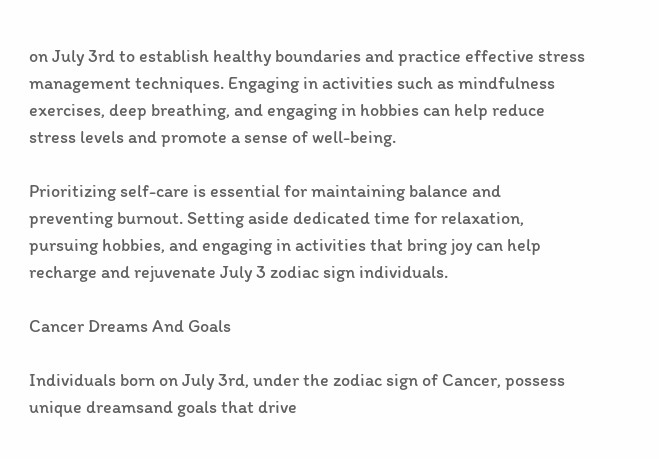on July 3rd to establish healthy boundaries and practice effective stress management techniques. Engaging in activities such as mindfulness exercises, deep breathing, and engaging in hobbies can help reduce stress levels and promote a sense of well-being.

Prioritizing self-care is essential for maintaining balance and preventing burnout. Setting aside dedicated time for relaxation, pursuing hobbies, and engaging in activities that bring joy can help recharge and rejuvenate July 3 zodiac sign individuals.

Cancer Dreams And Goals

Individuals born on July 3rd, under the zodiac sign of Cancer, possess unique dreamsand goals that drive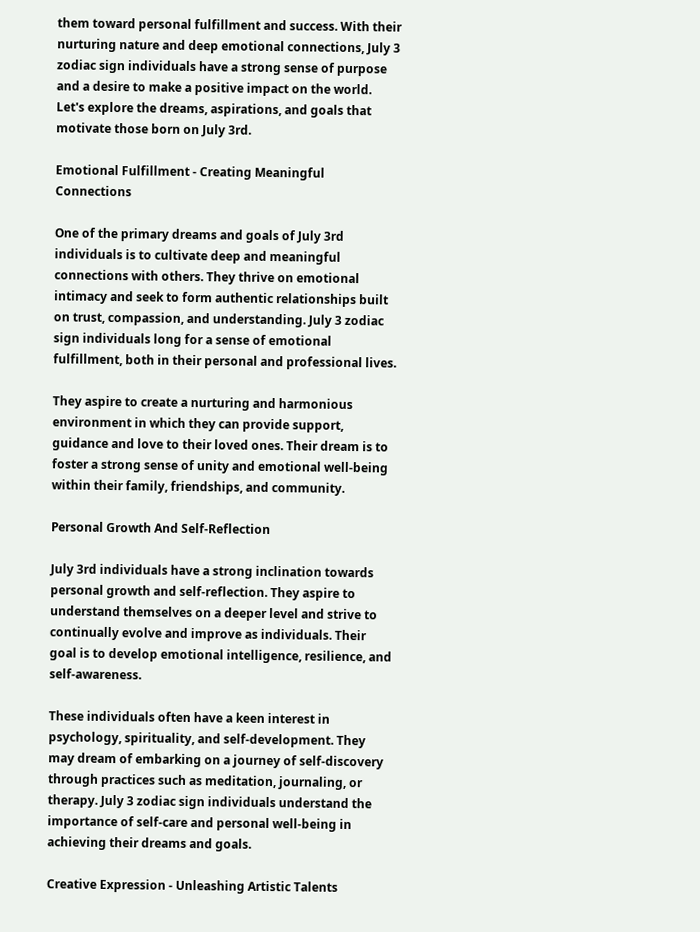them toward personal fulfillment and success. With their nurturing nature and deep emotional connections, July 3 zodiac sign individuals have a strong sense of purpose and a desire to make a positive impact on the world. Let's explore the dreams, aspirations, and goals that motivate those born on July 3rd.

Emotional Fulfillment - Creating Meaningful Connections

One of the primary dreams and goals of July 3rd individuals is to cultivate deep and meaningful connections with others. They thrive on emotional intimacy and seek to form authentic relationships built on trust, compassion, and understanding. July 3 zodiac sign individuals long for a sense of emotional fulfillment, both in their personal and professional lives.

They aspire to create a nurturing and harmonious environment in which they can provide support, guidance and love to their loved ones. Their dream is to foster a strong sense of unity and emotional well-being within their family, friendships, and community.

Personal Growth And Self-Reflection

July 3rd individuals have a strong inclination towards personal growth and self-reflection. They aspire to understand themselves on a deeper level and strive to continually evolve and improve as individuals. Their goal is to develop emotional intelligence, resilience, and self-awareness.

These individuals often have a keen interest in psychology, spirituality, and self-development. They may dream of embarking on a journey of self-discovery through practices such as meditation, journaling, or therapy. July 3 zodiac sign individuals understand the importance of self-care and personal well-being in achieving their dreams and goals.

Creative Expression - Unleashing Artistic Talents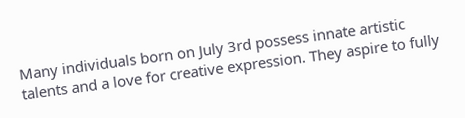Many individuals born on July 3rd possess innate artistic talents and a love for creative expression. They aspire to fully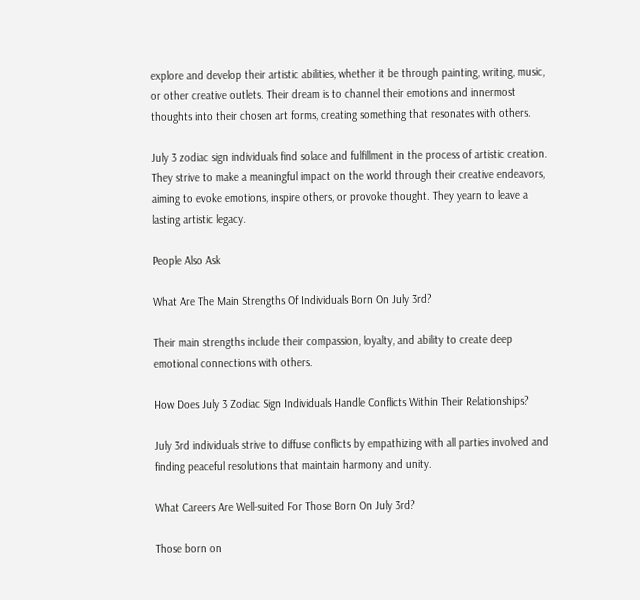explore and develop their artistic abilities, whether it be through painting, writing, music, or other creative outlets. Their dream is to channel their emotions and innermost thoughts into their chosen art forms, creating something that resonates with others.

July 3 zodiac sign individuals find solace and fulfillment in the process of artistic creation. They strive to make a meaningful impact on the world through their creative endeavors, aiming to evoke emotions, inspire others, or provoke thought. They yearn to leave a lasting artistic legacy.

People Also Ask

What Are The Main Strengths Of Individuals Born On July 3rd?

Their main strengths include their compassion, loyalty, and ability to create deep emotional connections with others.

How Does July 3 Zodiac Sign Individuals Handle Conflicts Within Their Relationships?

July 3rd individuals strive to diffuse conflicts by empathizing with all parties involved and finding peaceful resolutions that maintain harmony and unity.

What Careers Are Well-suited For Those Born On July 3rd?

Those born on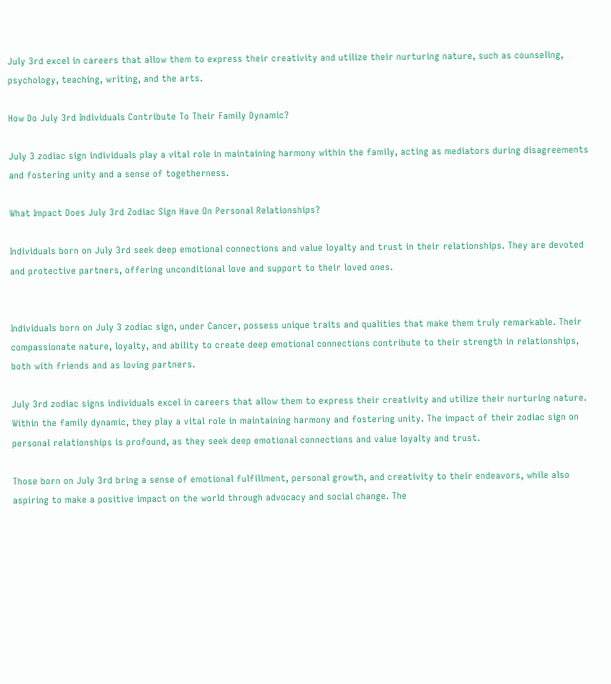July 3rd excel in careers that allow them to express their creativity and utilize their nurturing nature, such as counseling, psychology, teaching, writing, and the arts.

How Do July 3rd Individuals Contribute To Their Family Dynamic?

July 3 zodiac sign individuals play a vital role in maintaining harmony within the family, acting as mediators during disagreements and fostering unity and a sense of togetherness.

What Impact Does July 3rd Zodiac Sign Have On Personal Relationships?

Individuals born on July 3rd seek deep emotional connections and value loyalty and trust in their relationships. They are devoted and protective partners, offering unconditional love and support to their loved ones.


Individuals born on July 3 zodiac sign, under Cancer, possess unique traits and qualities that make them truly remarkable. Their compassionate nature, loyalty, and ability to create deep emotional connections contribute to their strength in relationships, both with friends and as loving partners.

July 3rd zodiac signs individuals excel in careers that allow them to express their creativity and utilize their nurturing nature. Within the family dynamic, they play a vital role in maintaining harmony and fostering unity. The impact of their zodiac sign on personal relationships is profound, as they seek deep emotional connections and value loyalty and trust.

Those born on July 3rd bring a sense of emotional fulfillment, personal growth, and creativity to their endeavors, while also aspiring to make a positive impact on the world through advocacy and social change. The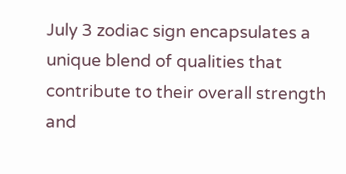July 3 zodiac sign encapsulates a unique blend of qualities that contribute to their overall strength and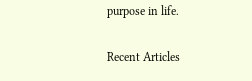purpose in life.

Recent Articles